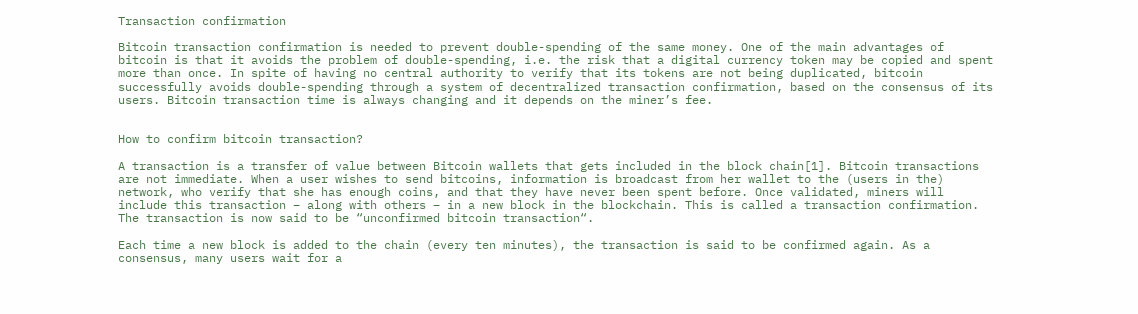Transaction confirmation

Bitcoin transaction confirmation is needed to prevent double-spending of the same money. One of the main advantages of bitcoin is that it avoids the problem of double-spending, i.e. the risk that a digital currency token may be copied and spent more than once. In spite of having no central authority to verify that its tokens are not being duplicated, bitcoin successfully avoids double-spending through a system of decentralized transaction confirmation, based on the consensus of its users. Bitcoin transaction time is always changing and it depends on the miner’s fee.


How to confirm bitcoin transaction?

A transaction is a transfer of value between Bitcoin wallets that gets included in the block chain[1]. Bitcoin transactions are not immediate. When a user wishes to send bitcoins, information is broadcast from her wallet to the (users in the) network, who verify that she has enough coins, and that they have never been spent before. Once validated, miners will include this transaction – along with others – in a new block in the blockchain. This is called a transaction confirmation. The transaction is now said to be “unconfirmed bitcoin transaction“.

Each time a new block is added to the chain (every ten minutes), the transaction is said to be confirmed again. As a consensus, many users wait for a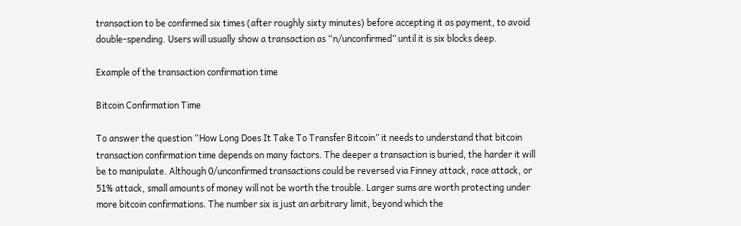transaction to be confirmed six times (after roughly sixty minutes) before accepting it as payment, to avoid double-spending. Users will usually show a transaction as “n/unconfirmed” until it is six blocks deep.

Example of the transaction confirmation time

Bitcoin Confirmation Time

To answer the question “How Long Does It Take To Transfer Bitcoin” it needs to understand that bitcoin transaction confirmation time depends on many factors. The deeper a transaction is buried, the harder it will be to manipulate. Although 0/unconfirmed transactions could be reversed via Finney attack, race attack, or 51% attack, small amounts of money will not be worth the trouble. Larger sums are worth protecting under more bitcoin confirmations. The number six is just an arbitrary limit, beyond which the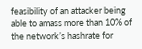feasibility of an attacker being able to amass more than 10% of the network’s hashrate for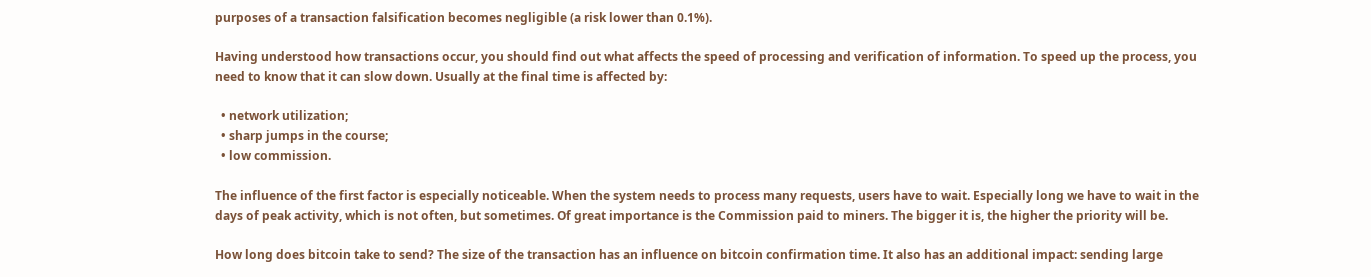purposes of a transaction falsification becomes negligible (a risk lower than 0.1%).

Having understood how transactions occur, you should find out what affects the speed of processing and verification of information. To speed up the process, you need to know that it can slow down. Usually at the final time is affected by:

  • network utilization;
  • sharp jumps in the course;
  • low commission.

The influence of the first factor is especially noticeable. When the system needs to process many requests, users have to wait. Especially long we have to wait in the days of peak activity, which is not often, but sometimes. Of great importance is the Commission paid to miners. The bigger it is, the higher the priority will be.

How long does bitcoin take to send? The size of the transaction has an influence on bitcoin confirmation time. It also has an additional impact: sending large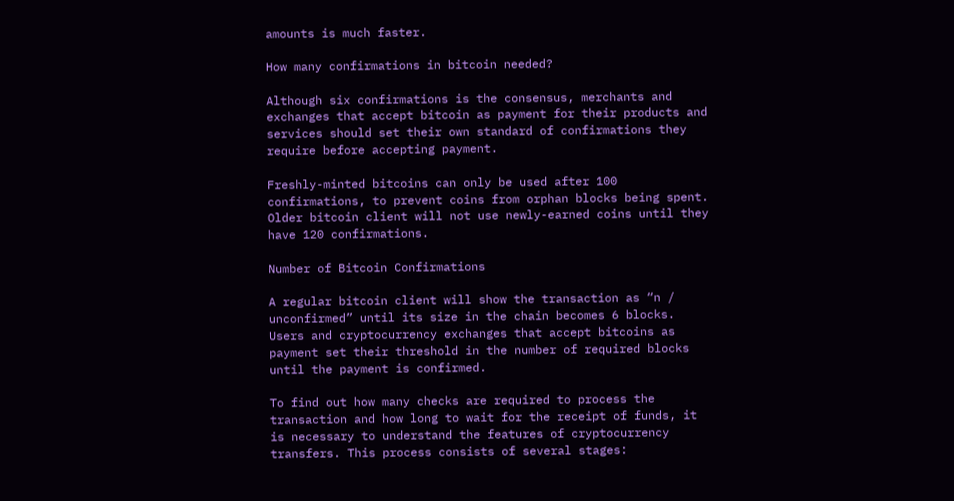amounts is much faster.

How many confirmations in bitcoin needed?

Although six confirmations is the consensus, merchants and exchanges that accept bitcoin as payment for their products and services should set their own standard of confirmations they require before accepting payment.

Freshly-minted bitcoins can only be used after 100 confirmations, to prevent coins from orphan blocks being spent. Older bitcoin client will not use newly-earned coins until they have 120 confirmations.

Number of Bitcoin Confirmations

A regular bitcoin client will show the transaction as “n / unconfirmed” until its size in the chain becomes 6 blocks. Users and cryptocurrency exchanges that accept bitcoins as payment set their threshold in the number of required blocks until the payment is confirmed.

To find out how many checks are required to process the transaction and how long to wait for the receipt of funds, it is necessary to understand the features of cryptocurrency transfers. This process consists of several stages: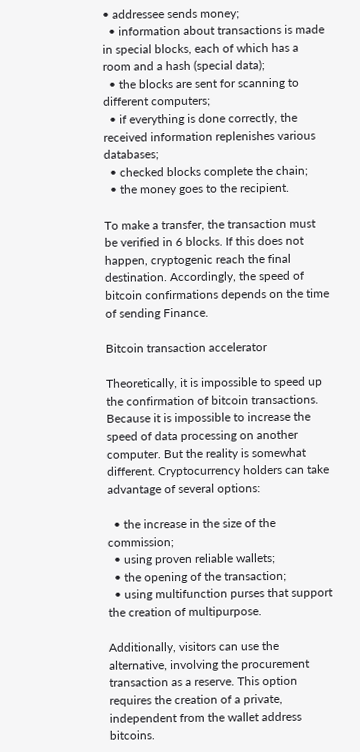• addressee sends money;
  • information about transactions is made in special blocks, each of which has a room and a hash (special data);
  • the blocks are sent for scanning to different computers;
  • if everything is done correctly, the received information replenishes various databases;
  • checked blocks complete the chain;
  • the money goes to the recipient.

To make a transfer, the transaction must be verified in 6 blocks. If this does not happen, cryptogenic reach the final destination. Accordingly, the speed of bitcoin confirmations depends on the time of sending Finance.

Bitcoin transaction accelerator

Theoretically, it is impossible to speed up the confirmation of bitcoin transactions. Because it is impossible to increase the speed of data processing on another computer. But the reality is somewhat different. Cryptocurrency holders can take advantage of several options:

  • the increase in the size of the commission;
  • using proven reliable wallets;
  • the opening of the transaction;
  • using multifunction purses that support the creation of multipurpose.

Additionally, visitors can use the alternative, involving the procurement transaction as a reserve. This option requires the creation of a private, independent from the wallet address bitcoins.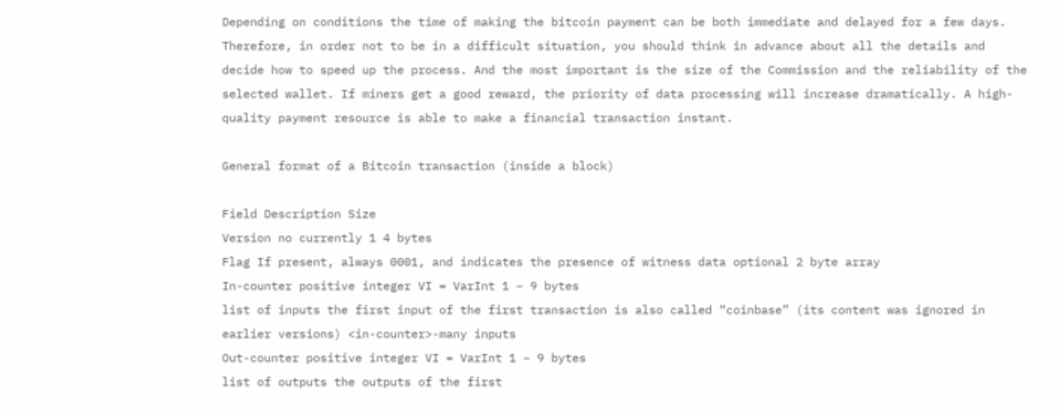Depending on conditions the time of making the bitcoin payment can be both immediate and delayed for a few days. Therefore, in order not to be in a difficult situation, you should think in advance about all the details and decide how to speed up the process. And the most important is the size of the Commission and the reliability of the selected wallet. If miners get a good reward, the priority of data processing will increase dramatically. A high-quality payment resource is able to make a financial transaction instant.

General format of a Bitcoin transaction (inside a block)

Field Description Size
Version no currently 1 4 bytes
Flag If present, always 0001, and indicates the presence of witness data optional 2 byte array
In-counter positive integer VI = VarInt 1 – 9 bytes
list of inputs the first input of the first transaction is also called “coinbase” (its content was ignored in earlier versions) <in-counter>-many inputs
Out-counter positive integer VI = VarInt 1 – 9 bytes
list of outputs the outputs of the first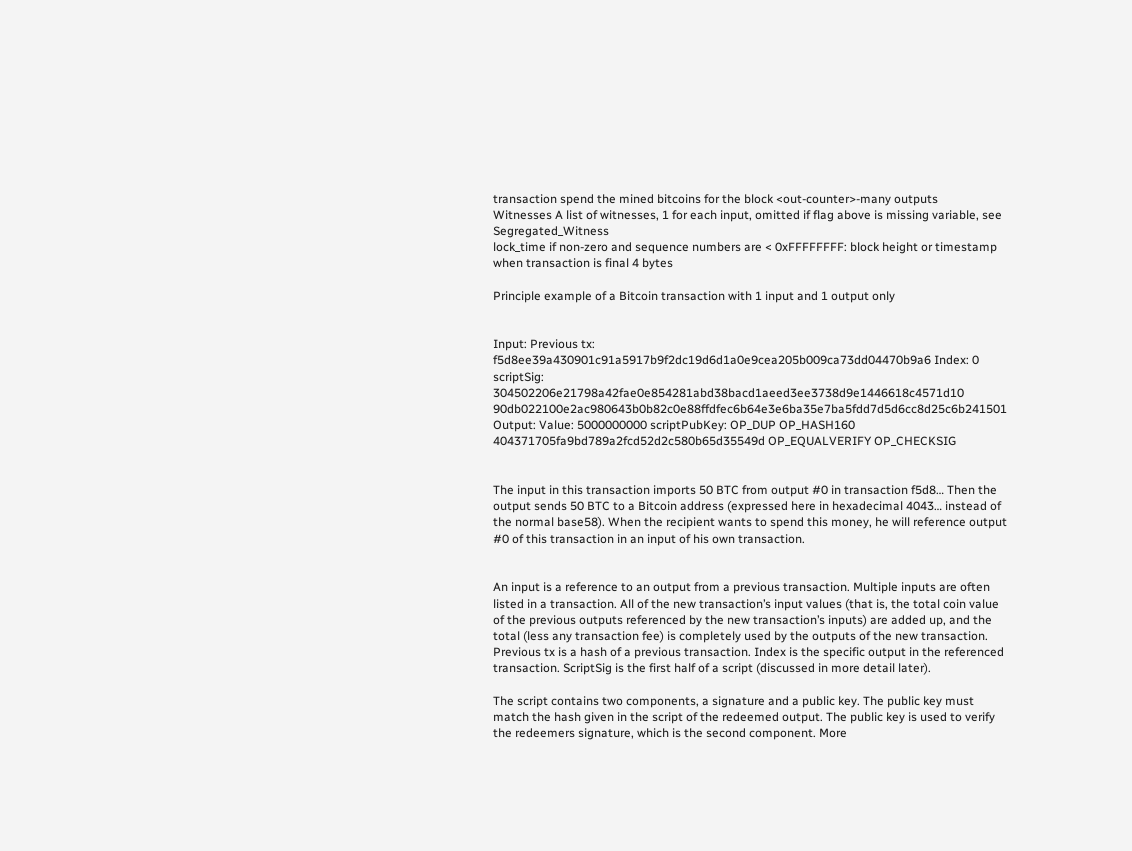transaction spend the mined bitcoins for the block <out-counter>-many outputs
Witnesses A list of witnesses, 1 for each input, omitted if flag above is missing variable, see Segregated_Witness
lock_time if non-zero and sequence numbers are < 0xFFFFFFFF: block height or timestamp when transaction is final 4 bytes

Principle example of a Bitcoin transaction with 1 input and 1 output only


Input: Previous tx: f5d8ee39a430901c91a5917b9f2dc19d6d1a0e9cea205b009ca73dd04470b9a6 Index: 0 scriptSig: 304502206e21798a42fae0e854281abd38bacd1aeed3ee3738d9e1446618c4571d10 90db022100e2ac980643b0b82c0e88ffdfec6b64e3e6ba35e7ba5fdd7d5d6cc8d25c6b241501  Output: Value: 5000000000 scriptPubKey: OP_DUP OP_HASH160 404371705fa9bd789a2fcd52d2c580b65d35549d OP_EQUALVERIFY OP_CHECKSIG


The input in this transaction imports 50 BTC from output #0 in transaction f5d8… Then the output sends 50 BTC to a Bitcoin address (expressed here in hexadecimal 4043… instead of the normal base58). When the recipient wants to spend this money, he will reference output #0 of this transaction in an input of his own transaction.


An input is a reference to an output from a previous transaction. Multiple inputs are often listed in a transaction. All of the new transaction’s input values (that is, the total coin value of the previous outputs referenced by the new transaction’s inputs) are added up, and the total (less any transaction fee) is completely used by the outputs of the new transaction. Previous tx is a hash of a previous transaction. Index is the specific output in the referenced transaction. ScriptSig is the first half of a script (discussed in more detail later).

The script contains two components, a signature and a public key. The public key must match the hash given in the script of the redeemed output. The public key is used to verify the redeemers signature, which is the second component. More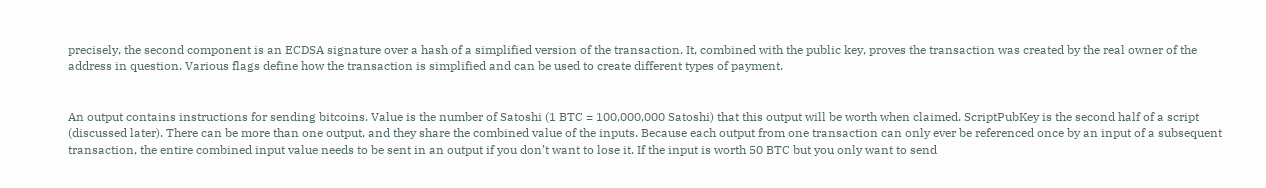precisely, the second component is an ECDSA signature over a hash of a simplified version of the transaction. It, combined with the public key, proves the transaction was created by the real owner of the address in question. Various flags define how the transaction is simplified and can be used to create different types of payment.


An output contains instructions for sending bitcoins. Value is the number of Satoshi (1 BTC = 100,000,000 Satoshi) that this output will be worth when claimed. ScriptPubKey is the second half of a script (discussed later). There can be more than one output, and they share the combined value of the inputs. Because each output from one transaction can only ever be referenced once by an input of a subsequent transaction, the entire combined input value needs to be sent in an output if you don’t want to lose it. If the input is worth 50 BTC but you only want to send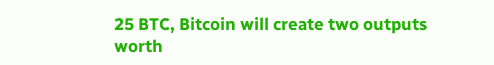25 BTC, Bitcoin will create two outputs worth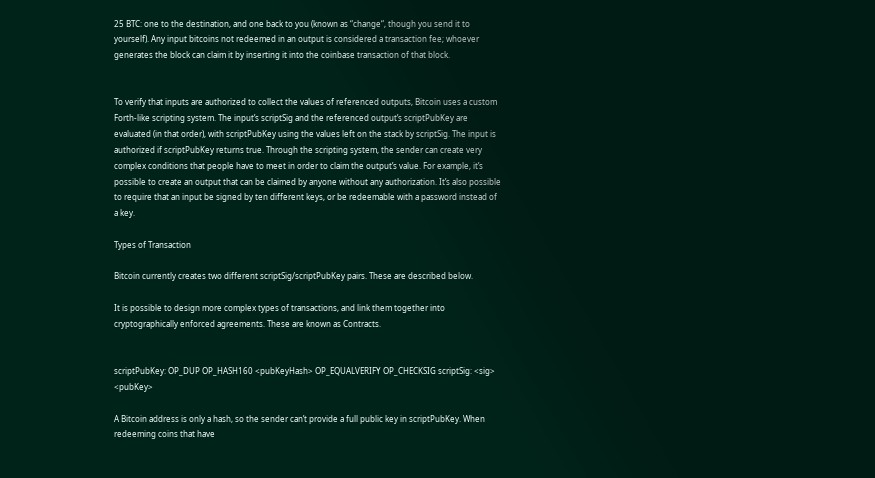25 BTC: one to the destination, and one back to you (known as “change“, though you send it to yourself). Any input bitcoins not redeemed in an output is considered a transaction fee; whoever generates the block can claim it by inserting it into the coinbase transaction of that block.


To verify that inputs are authorized to collect the values of referenced outputs, Bitcoin uses a custom Forth-like scripting system. The input’s scriptSig and the referenced output’s scriptPubKey are evaluated (in that order), with scriptPubKey using the values left on the stack by scriptSig. The input is authorized if scriptPubKey returns true. Through the scripting system, the sender can create very complex conditions that people have to meet in order to claim the output’s value. For example, it’s possible to create an output that can be claimed by anyone without any authorization. It’s also possible to require that an input be signed by ten different keys, or be redeemable with a password instead of a key.

Types of Transaction

Bitcoin currently creates two different scriptSig/scriptPubKey pairs. These are described below.

It is possible to design more complex types of transactions, and link them together into cryptographically enforced agreements. These are known as Contracts.


scriptPubKey: OP_DUP OP_HASH160 <pubKeyHash> OP_EQUALVERIFY OP_CHECKSIG scriptSig: <sig> <pubKey>

A Bitcoin address is only a hash, so the sender can’t provide a full public key in scriptPubKey. When redeeming coins that have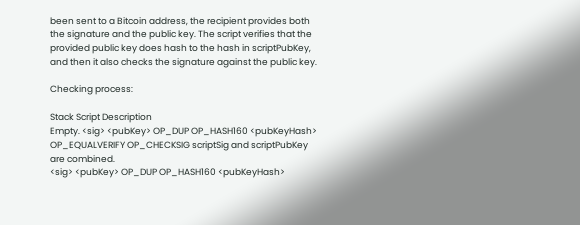been sent to a Bitcoin address, the recipient provides both the signature and the public key. The script verifies that the provided public key does hash to the hash in scriptPubKey, and then it also checks the signature against the public key.

Checking process:

Stack Script Description
Empty. <sig> <pubKey> OP_DUP OP_HASH160 <pubKeyHash> OP_EQUALVERIFY OP_CHECKSIG scriptSig and scriptPubKey are combined.
<sig> <pubKey> OP_DUP OP_HASH160 <pubKeyHash>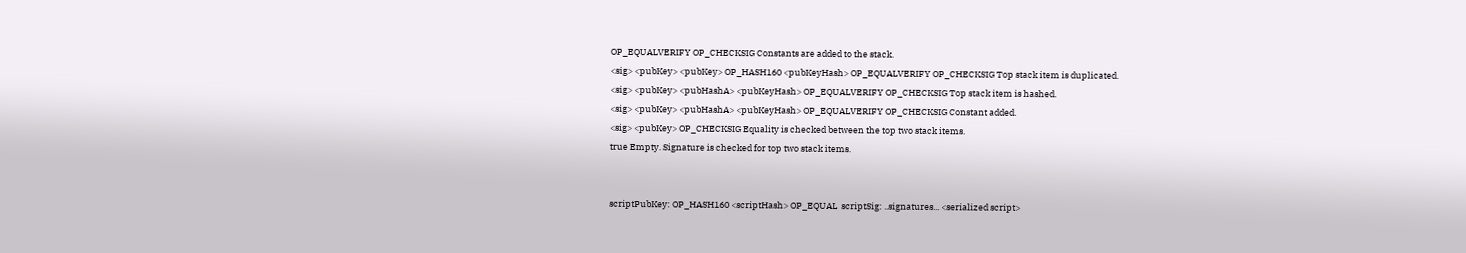OP_EQUALVERIFY OP_CHECKSIG Constants are added to the stack.
<sig> <pubKey> <pubKey> OP_HASH160 <pubKeyHash> OP_EQUALVERIFY OP_CHECKSIG Top stack item is duplicated.
<sig> <pubKey> <pubHashA> <pubKeyHash> OP_EQUALVERIFY OP_CHECKSIG Top stack item is hashed.
<sig> <pubKey> <pubHashA> <pubKeyHash> OP_EQUALVERIFY OP_CHECKSIG Constant added.
<sig> <pubKey> OP_CHECKSIG Equality is checked between the top two stack items.
true Empty. Signature is checked for top two stack items.


scriptPubKey: OP_HASH160 <scriptHash> OP_EQUAL  scriptSig: ..signatures... <serialized script>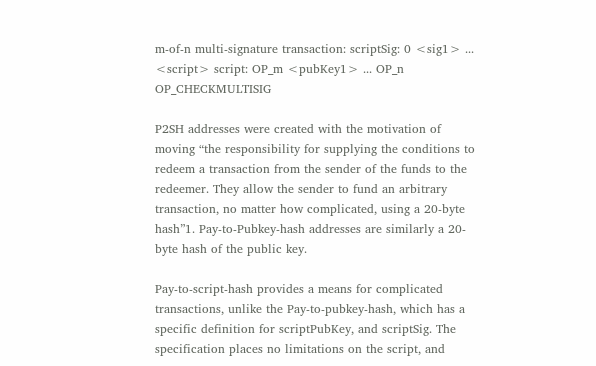m-of-n multi-signature transaction: scriptSig: 0 <sig1> ... <script> script: OP_m <pubKey1> ... OP_n OP_CHECKMULTISIG

P2SH addresses were created with the motivation of moving “the responsibility for supplying the conditions to redeem a transaction from the sender of the funds to the redeemer. They allow the sender to fund an arbitrary transaction, no matter how complicated, using a 20-byte hash”1. Pay-to-Pubkey-hash addresses are similarly a 20-byte hash of the public key.

Pay-to-script-hash provides a means for complicated transactions, unlike the Pay-to-pubkey-hash, which has a specific definition for scriptPubKey, and scriptSig. The specification places no limitations on the script, and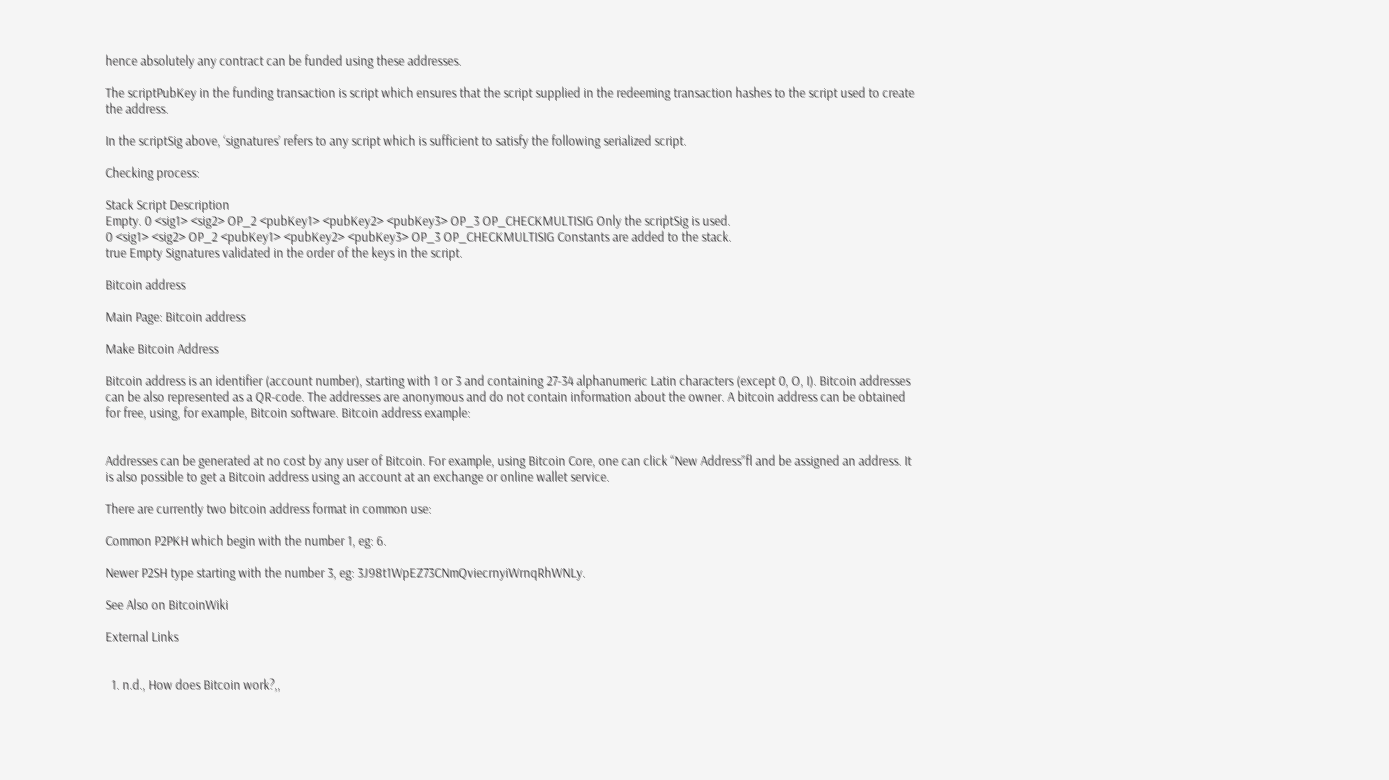hence absolutely any contract can be funded using these addresses.

The scriptPubKey in the funding transaction is script which ensures that the script supplied in the redeeming transaction hashes to the script used to create the address.

In the scriptSig above, ‘signatures’ refers to any script which is sufficient to satisfy the following serialized script.

Checking process:

Stack Script Description
Empty. 0 <sig1> <sig2> OP_2 <pubKey1> <pubKey2> <pubKey3> OP_3 OP_CHECKMULTISIG Only the scriptSig is used.
0 <sig1> <sig2> OP_2 <pubKey1> <pubKey2> <pubKey3> OP_3 OP_CHECKMULTISIG Constants are added to the stack.
true Empty Signatures validated in the order of the keys in the script.

Bitcoin address

Main Page: Bitcoin address

Make Bitcoin Address

Bitcoin address is an identifier (account number), starting with 1 or 3 and containing 27-34 alphanumeric Latin characters (except 0, O, I). Bitcoin addresses can be also represented as a QR-code. The addresses are anonymous and do not contain information about the owner. A bitcoin address can be obtained for free, using, for example, Bitcoin software. Bitcoin address example:


Addresses can be generated at no cost by any user of Bitcoin. For example, using Bitcoin Core, one can click “New Address”fl and be assigned an address. It is also possible to get a Bitcoin address using an account at an exchange or online wallet service.

There are currently two bitcoin address format in common use:

Common P2PKH which begin with the number 1, eg: 6.

Newer P2SH type starting with the number 3, eg: 3J98t1WpEZ73CNmQviecrnyiWrnqRhWNLy.

See Also on BitcoinWiki

External Links


  1. n.d., How does Bitcoin work?,,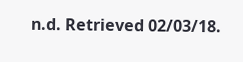n.d. Retrieved 02/03/18.